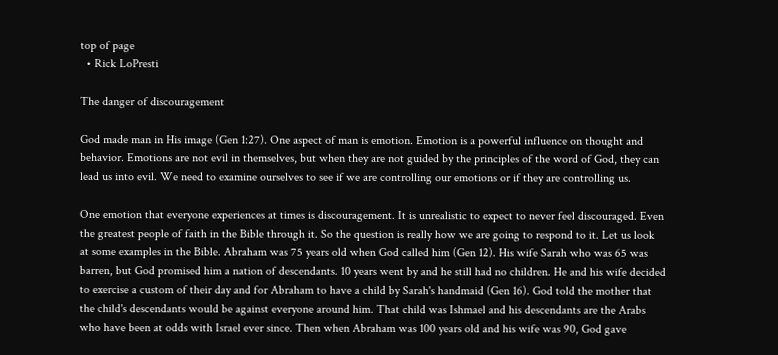top of page
  • Rick LoPresti

The danger of discouragement

God made man in His image (Gen 1:27). One aspect of man is emotion. Emotion is a powerful influence on thought and behavior. Emotions are not evil in themselves, but when they are not guided by the principles of the word of God, they can lead us into evil. We need to examine ourselves to see if we are controlling our emotions or if they are controlling us.

One emotion that everyone experiences at times is discouragement. It is unrealistic to expect to never feel discouraged. Even the greatest people of faith in the Bible through it. So the question is really how we are going to respond to it. Let us look at some examples in the Bible. Abraham was 75 years old when God called him (Gen 12). His wife Sarah who was 65 was barren, but God promised him a nation of descendants. 10 years went by and he still had no children. He and his wife decided to exercise a custom of their day and for Abraham to have a child by Sarah's handmaid (Gen 16). God told the mother that the child's descendants would be against everyone around him. That child was Ishmael and his descendants are the Arabs who have been at odds with Israel ever since. Then when Abraham was 100 years old and his wife was 90, God gave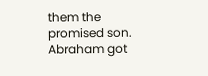them the promised son. Abraham got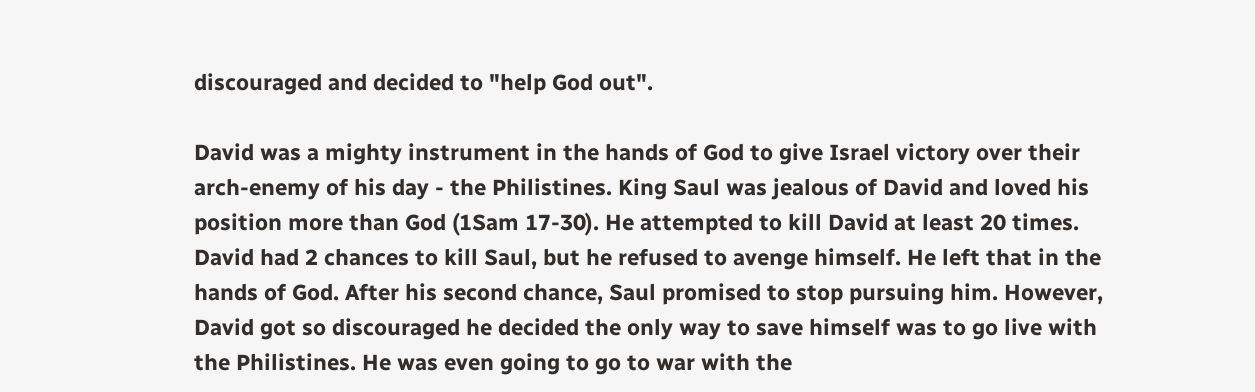discouraged and decided to "help God out".

David was a mighty instrument in the hands of God to give Israel victory over their arch-enemy of his day - the Philistines. King Saul was jealous of David and loved his position more than God (1Sam 17-30). He attempted to kill David at least 20 times. David had 2 chances to kill Saul, but he refused to avenge himself. He left that in the hands of God. After his second chance, Saul promised to stop pursuing him. However, David got so discouraged he decided the only way to save himself was to go live with the Philistines. He was even going to go to war with the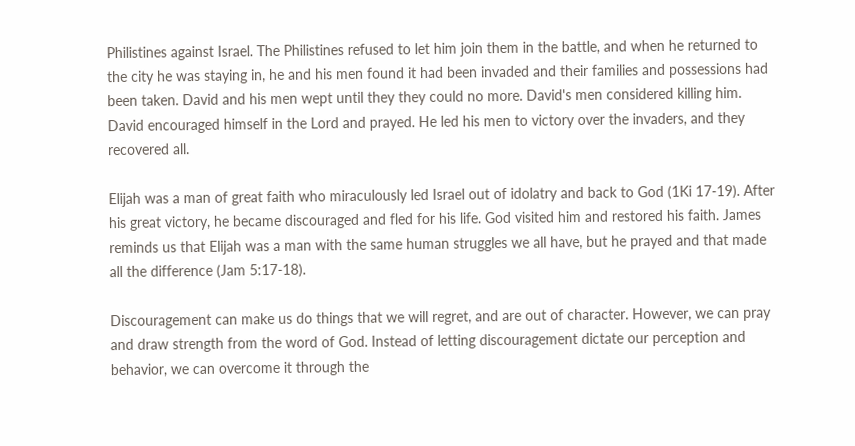Philistines against Israel. The Philistines refused to let him join them in the battle, and when he returned to the city he was staying in, he and his men found it had been invaded and their families and possessions had been taken. David and his men wept until they they could no more. David's men considered killing him. David encouraged himself in the Lord and prayed. He led his men to victory over the invaders, and they recovered all.

Elijah was a man of great faith who miraculously led Israel out of idolatry and back to God (1Ki 17-19). After his great victory, he became discouraged and fled for his life. God visited him and restored his faith. James reminds us that Elijah was a man with the same human struggles we all have, but he prayed and that made all the difference (Jam 5:17-18).

Discouragement can make us do things that we will regret, and are out of character. However, we can pray and draw strength from the word of God. Instead of letting discouragement dictate our perception and behavior, we can overcome it through the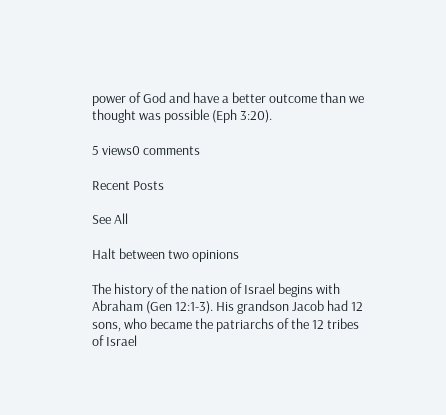power of God and have a better outcome than we thought was possible (Eph 3:20).

5 views0 comments

Recent Posts

See All

Halt between two opinions

The history of the nation of Israel begins with Abraham (Gen 12:1-3). His grandson Jacob had 12 sons, who became the patriarchs of the 12 tribes of Israel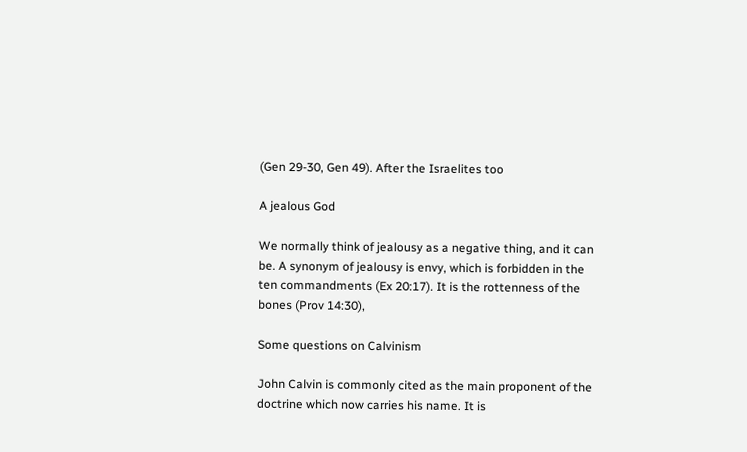(Gen 29-30, Gen 49). After the Israelites too

A jealous God

We normally think of jealousy as a negative thing, and it can be. A synonym of jealousy is envy, which is forbidden in the ten commandments (Ex 20:17). It is the rottenness of the bones (Prov 14:30),

Some questions on Calvinism

John Calvin is commonly cited as the main proponent of the doctrine which now carries his name. It is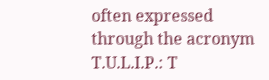often expressed through the acronym T.U.L.I.P.: T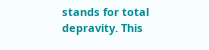stands for total depravity. This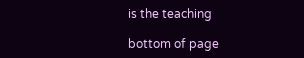is the teaching

bottom of page